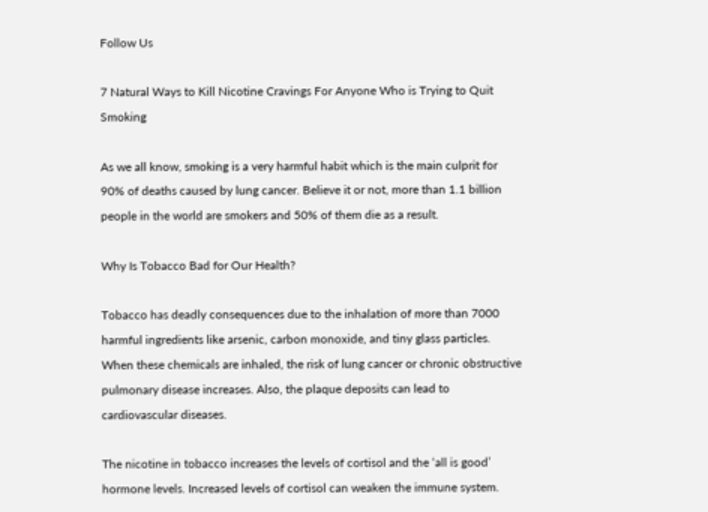Follow Us

7 Natural Ways to Kill Nicotine Cravings For Anyone Who is Trying to Quit Smoking

As we all know, smoking is a very harmful habit which is the main culprit for 90% of deaths caused by lung cancer. Believe it or not, more than 1.1 billion people in the world are smokers and 50% of them die as a result.

Why Is Tobacco Bad for Our Health?

Tobacco has deadly consequences due to the inhalation of more than 7000 harmful ingredients like arsenic, carbon monoxide, and tiny glass particles. When these chemicals are inhaled, the risk of lung cancer or chronic obstructive pulmonary disease increases. Also, the plaque deposits can lead to cardiovascular diseases.

The nicotine in tobacco increases the levels of cortisol and the ‘all is good’ hormone levels. Increased levels of cortisol can weaken the immune system.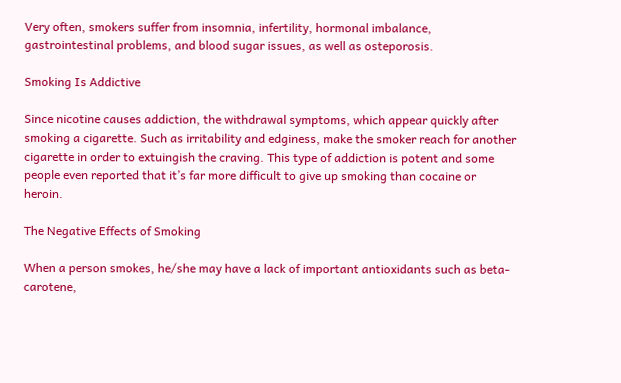Very often, smokers suffer from insomnia, infertility, hormonal imbalance, gastrointestinal problems, and blood sugar issues, as well as osteporosis.

Smoking Is Addictive

Since nicotine causes addiction, the withdrawal symptoms, which appear quickly after smoking a cigarette. Such as irritability and edginess, make the smoker reach for another cigarette in order to extuingish the craving. This type of addiction is potent and some people even reported that it’s far more difficult to give up smoking than cocaine or heroin.

The Negative Effects of Smoking

When a person smokes, he/she may have a lack of important antioxidants such as beta-carotene,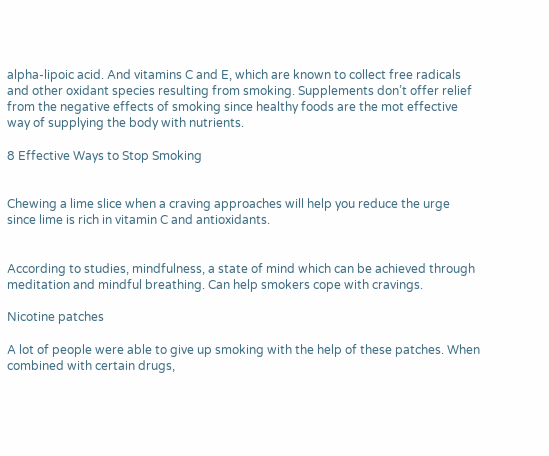alpha-lipoic acid. And vitamins C and E, which are known to collect free radicals and other oxidant species resulting from smoking. Supplements don’t offer relief from the negative effects of smoking since healthy foods are the mot effective way of supplying the body with nutrients.

8 Effective Ways to Stop Smoking


Chewing a lime slice when a craving approaches will help you reduce the urge since lime is rich in vitamin C and antioxidants.


According to studies, mindfulness, a state of mind which can be achieved through meditation and mindful breathing. Can help smokers cope with cravings.

Nicotine patches

A lot of people were able to give up smoking with the help of these patches. When combined with certain drugs,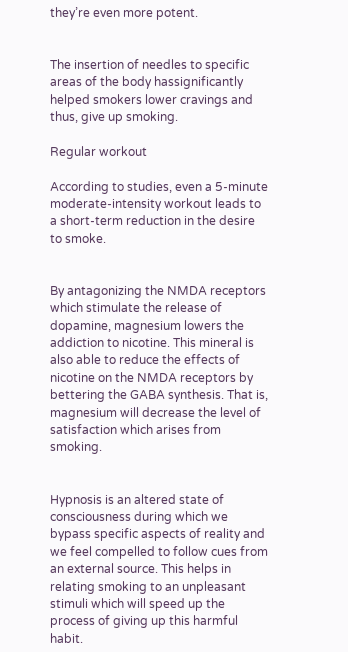they’re even more potent.


The insertion of needles to specific areas of the body hassignificantly helped smokers lower cravings and thus, give up smoking.

Regular workout

According to studies, even a 5-minute moderate-intensity workout leads to a short-term reduction in the desire to smoke.


By antagonizing the NMDA receptors which stimulate the release of dopamine, magnesium lowers the addiction to nicotine. This mineral is also able to reduce the effects of nicotine on the NMDA receptors by bettering the GABA synthesis. That is, magnesium will decrease the level of satisfaction which arises from smoking.


Hypnosis is an altered state of consciousness during which we bypass specific aspects of reality and we feel compelled to follow cues from an external source. This helps in relating smoking to an unpleasant stimuli which will speed up the process of giving up this harmful habit.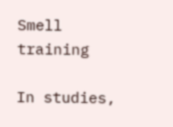Smell training

In studies,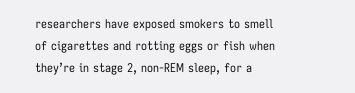researchers have exposed smokers to smell of cigarettes and rotting eggs or fish when they’re in stage 2, non-REM sleep, for a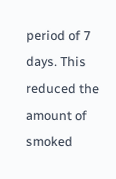period of 7 days. This reduced the amount of smoked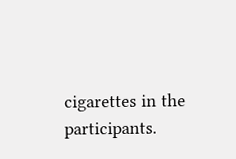cigarettes in the participants.